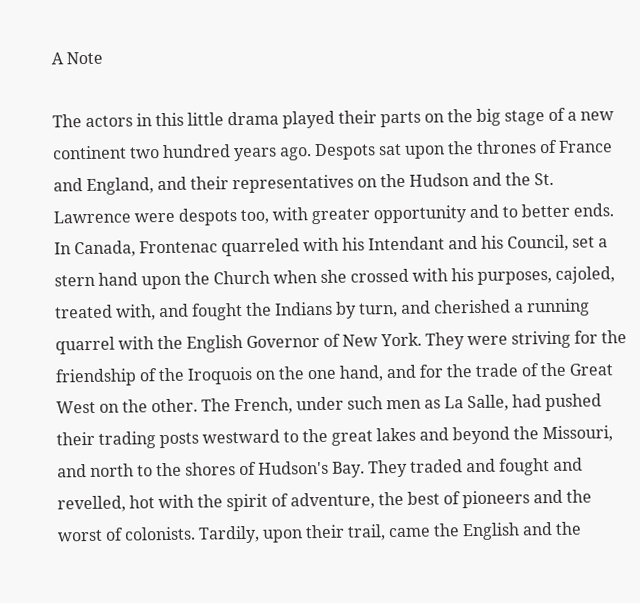A Note

The actors in this little drama played their parts on the big stage of a new continent two hundred years ago. Despots sat upon the thrones of France and England, and their representatives on the Hudson and the St. Lawrence were despots too, with greater opportunity and to better ends. In Canada, Frontenac quarreled with his Intendant and his Council, set a stern hand upon the Church when she crossed with his purposes, cajoled, treated with, and fought the Indians by turn, and cherished a running quarrel with the English Governor of New York. They were striving for the friendship of the Iroquois on the one hand, and for the trade of the Great West on the other. The French, under such men as La Salle, had pushed their trading posts westward to the great lakes and beyond the Missouri, and north to the shores of Hudson's Bay. They traded and fought and revelled, hot with the spirit of adventure, the best of pioneers and the worst of colonists. Tardily, upon their trail, came the English and the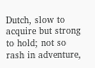Dutch, slow to acquire but strong to hold; not so rash in adventure,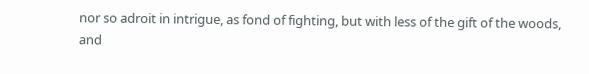nor so adroit in intrigue, as fond of fighting, but with less of the gift of the woods, and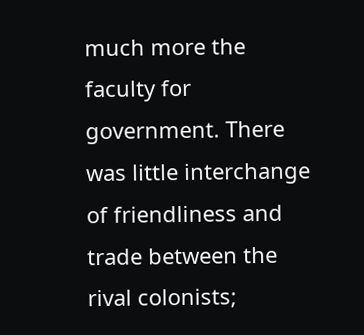much more the faculty for government. There was little interchange of friendliness and trade between the rival colonists;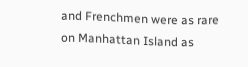and Frenchmen were as rare on Manhattan Island as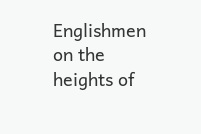Englishmen on the heights of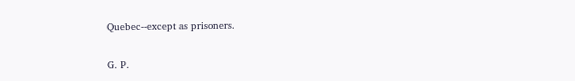Quebec--except as prisoners.

G. P.